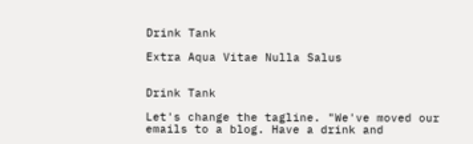Drink Tank

Extra Aqua Vitae Nulla Salus


Drink Tank

Let's change the tagline. "We've moved our emails to a blog. Have a drink and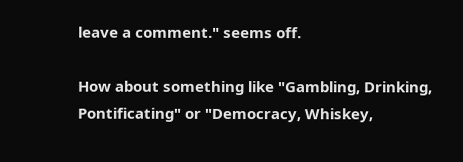leave a comment." seems off.

How about something like "Gambling, Drinking, Pontificating" or "Democracy, Whiskey,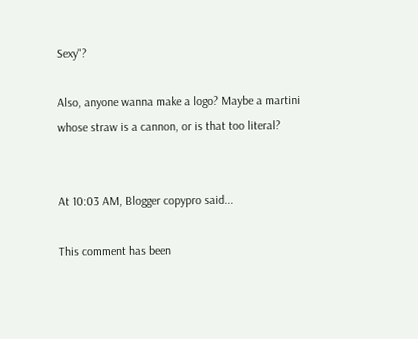Sexy"?

Also, anyone wanna make a logo? Maybe a martini whose straw is a cannon, or is that too literal?


At 10:03 AM, Blogger copypro said...

This comment has been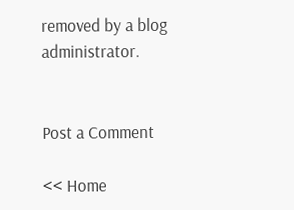removed by a blog administrator.


Post a Comment

<< Home